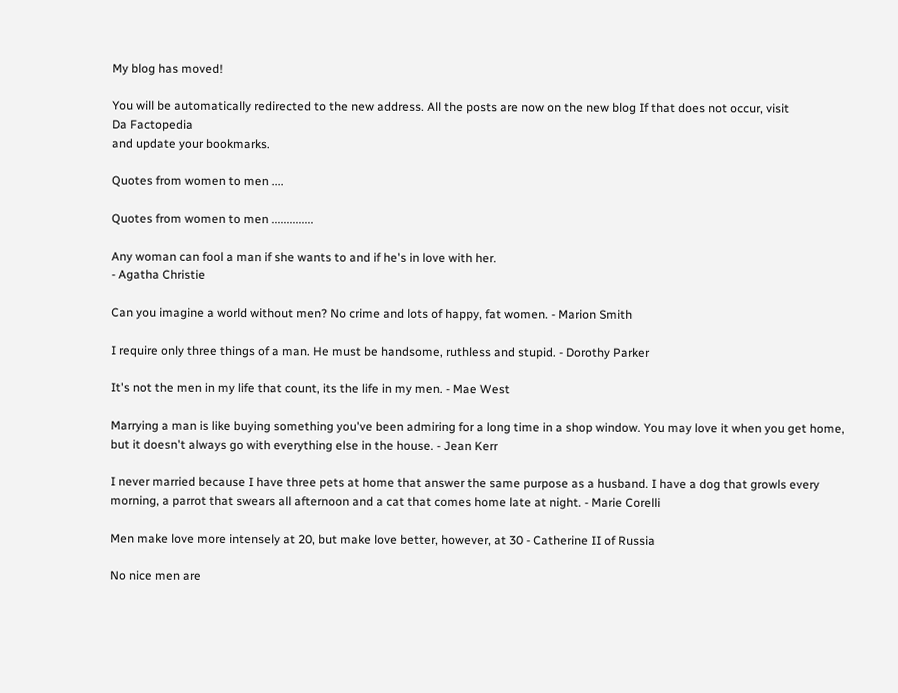My blog has moved!

You will be automatically redirected to the new address. All the posts are now on the new blog If that does not occur, visit
Da Factopedia
and update your bookmarks.

Quotes from women to men ....

Quotes from women to men ..............

Any woman can fool a man if she wants to and if he's in love with her.
- Agatha Christie

Can you imagine a world without men? No crime and lots of happy, fat women. - Marion Smith

I require only three things of a man. He must be handsome, ruthless and stupid. - Dorothy Parker

It's not the men in my life that count, its the life in my men. - Mae West

Marrying a man is like buying something you've been admiring for a long time in a shop window. You may love it when you get home, but it doesn't always go with everything else in the house. - Jean Kerr

I never married because I have three pets at home that answer the same purpose as a husband. I have a dog that growls every morning, a parrot that swears all afternoon and a cat that comes home late at night. - Marie Corelli

Men make love more intensely at 20, but make love better, however, at 30 - Catherine II of Russia

No nice men are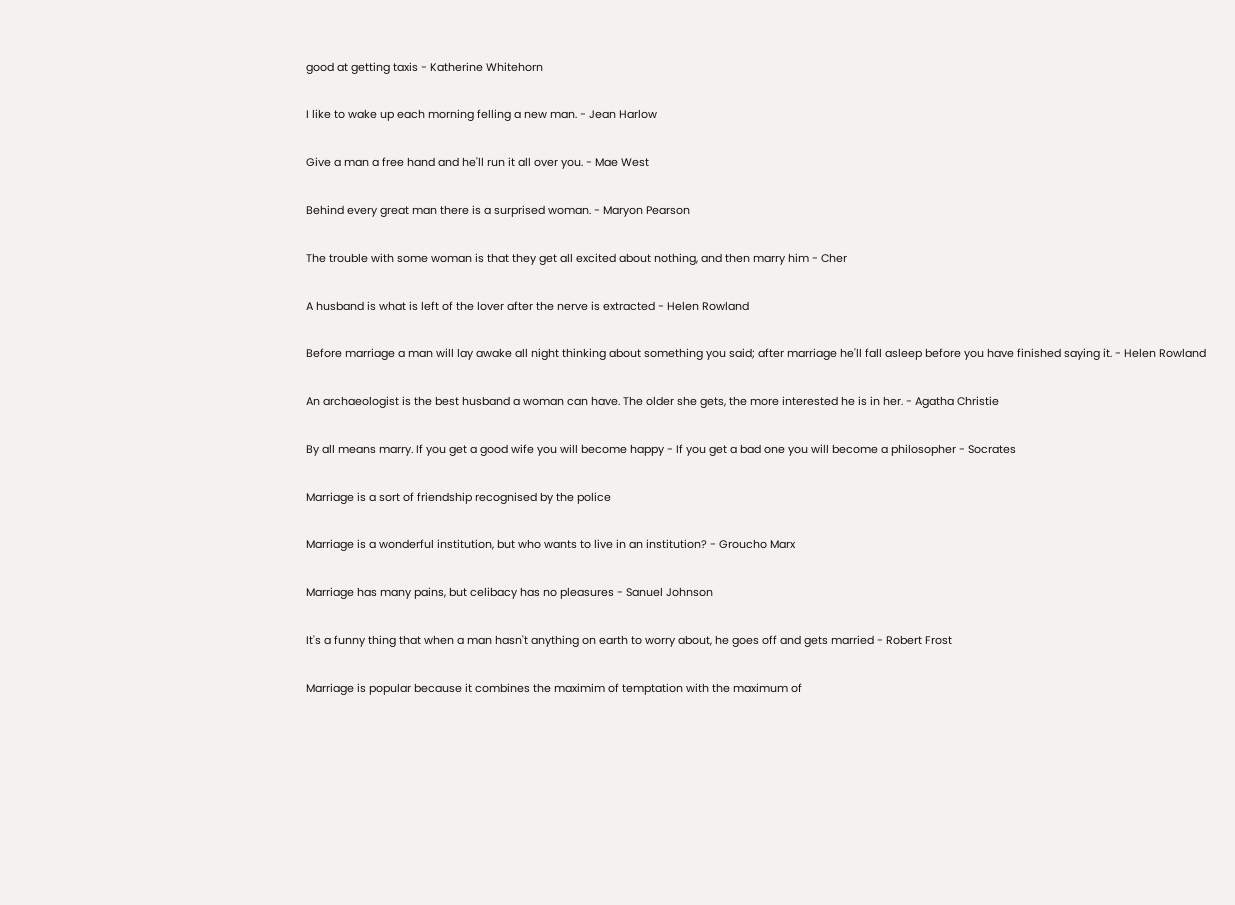good at getting taxis - Katherine Whitehorn

I like to wake up each morning felling a new man. - Jean Harlow

Give a man a free hand and he'll run it all over you. - Mae West

Behind every great man there is a surprised woman. - Maryon Pearson

The trouble with some woman is that they get all excited about nothing, and then marry him - Cher

A husband is what is left of the lover after the nerve is extracted - Helen Rowland

Before marriage a man will lay awake all night thinking about something you said; after marriage he'll fall asleep before you have finished saying it. - Helen Rowland

An archaeologist is the best husband a woman can have. The older she gets, the more interested he is in her. - Agatha Christie

By all means marry. If you get a good wife you will become happy - If you get a bad one you will become a philosopher - Socrates

Marriage is a sort of friendship recognised by the police

Marriage is a wonderful institution, but who wants to live in an institution? - Groucho Marx

Marriage has many pains, but celibacy has no pleasures - Sanuel Johnson

It's a funny thing that when a man hasn't anything on earth to worry about, he goes off and gets married - Robert Frost

Marriage is popular because it combines the maximim of temptation with the maximum of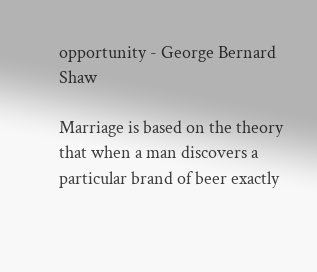opportunity - George Bernard Shaw

Marriage is based on the theory that when a man discovers a particular brand of beer exactly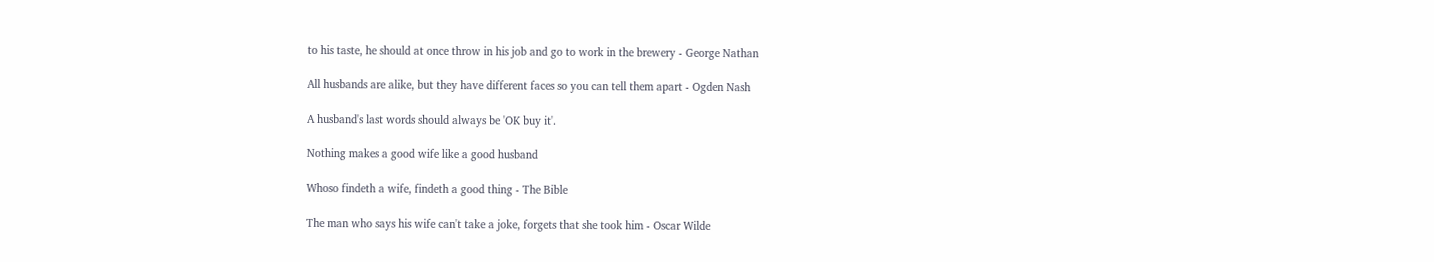to his taste, he should at once throw in his job and go to work in the brewery - George Nathan

All husbands are alike, but they have different faces so you can tell them apart - Ogden Nash

A husband's last words should always be 'OK buy it'.

Nothing makes a good wife like a good husband

Whoso findeth a wife, findeth a good thing - The Bible

The man who says his wife can't take a joke, forgets that she took him - Oscar Wilde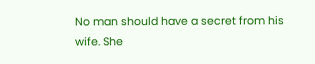No man should have a secret from his wife. She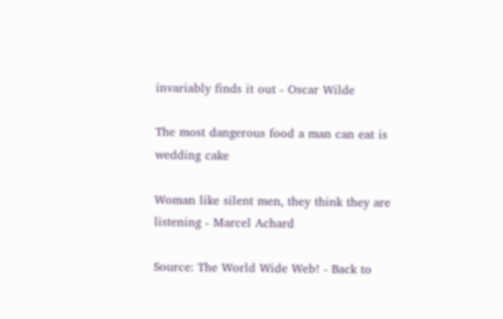invariably finds it out - Oscar Wilde

The most dangerous food a man can eat is wedding cake

Woman like silent men, they think they are listening - Marcel Achard

Source: The World Wide Web! - Back to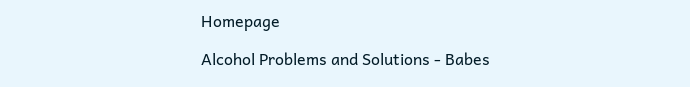Homepage

Alcohol Problems and Solutions - Babes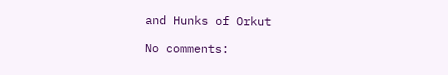and Hunks of Orkut

No comments: